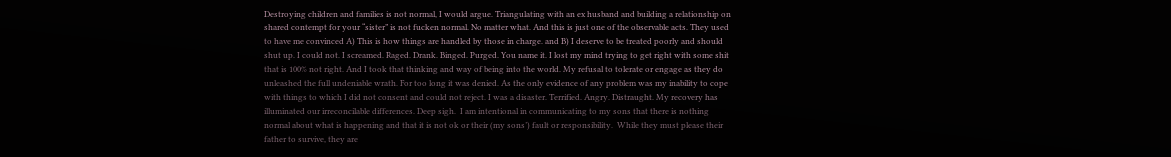Destroying children and families is not normal, I would argue. Triangulating with an ex husband and building a relationship on shared contempt for your “sister” is not fucken normal. No matter what. And this is just one of the observable acts. They used to have me convinced A) This is how things are handled by those in charge. and B) I deserve to be treated poorly and should shut up. I could not. I screamed. Raged. Drank. Binged. Purged. You name it. I lost my mind trying to get right with some shit that is 100% not right. And I took that thinking and way of being into the world. My refusal to tolerate or engage as they do unleashed the full undeniable wrath. For too long it was denied. As the only evidence of any problem was my inability to cope with things to which I did not consent and could not reject. I was a disaster. Terrified. Angry. Distraught. My recovery has illuminated our irreconcilable differences. Deep sigh.  I am intentional in communicating to my sons that there is nothing normal about what is happening and that it is not ok or their (my sons’) fault or responsibility.  While they must please their father to survive, they are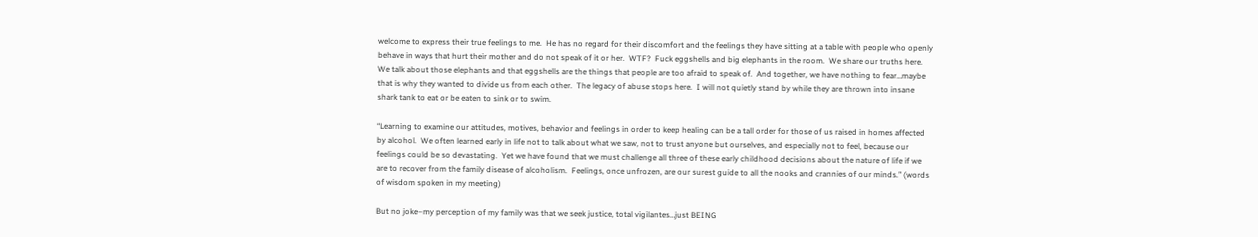welcome to express their true feelings to me.  He has no regard for their discomfort and the feelings they have sitting at a table with people who openly behave in ways that hurt their mother and do not speak of it or her.  WTF?  Fuck eggshells and big elephants in the room.  We share our truths here.  We talk about those elephants and that eggshells are the things that people are too afraid to speak of.  And together, we have nothing to fear…maybe that is why they wanted to divide us from each other.  The legacy of abuse stops here.  I will not quietly stand by while they are thrown into insane shark tank to eat or be eaten to sink or to swim.

“Learning to examine our attitudes, motives, behavior and feelings in order to keep healing can be a tall order for those of us raised in homes affected by alcohol.  We often learned early in life not to talk about what we saw, not to trust anyone but ourselves, and especially not to feel, because our feelings could be so devastating.  Yet we have found that we must challenge all three of these early childhood decisions about the nature of life if we are to recover from the family disease of alcoholism.  Feelings, once unfrozen, are our surest guide to all the nooks and crannies of our minds.” (words of wisdom spoken in my meeting)

But no joke–my perception of my family was that we seek justice, total vigilantes…just BEING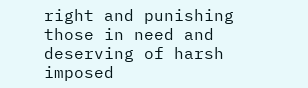right and punishing those in need and deserving of harsh imposed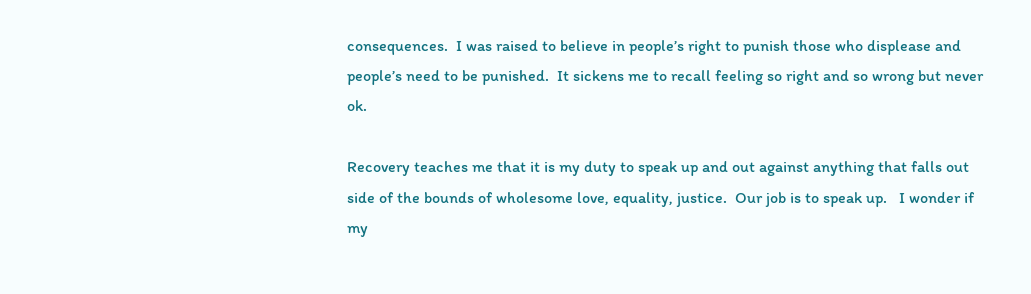consequences.  I was raised to believe in people’s right to punish those who displease and people’s need to be punished.  It sickens me to recall feeling so right and so wrong but never ok.

Recovery teaches me that it is my duty to speak up and out against anything that falls out side of the bounds of wholesome love, equality, justice.  Our job is to speak up.   I wonder if my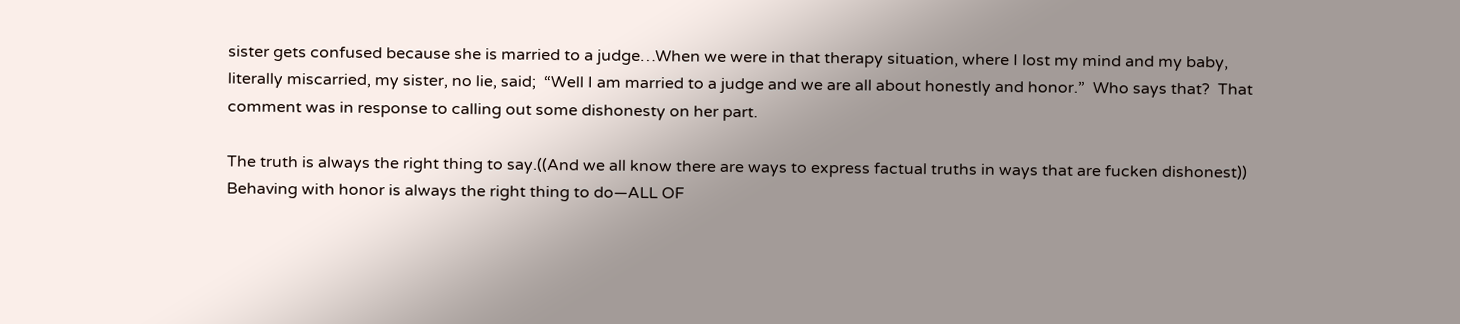sister gets confused because she is married to a judge…When we were in that therapy situation, where I lost my mind and my baby, literally miscarried, my sister, no lie, said;  “Well I am married to a judge and we are all about honestly and honor.”  Who says that?  That comment was in response to calling out some dishonesty on her part.

The truth is always the right thing to say.((And we all know there are ways to express factual truths in ways that are fucken dishonest))  Behaving with honor is always the right thing to do—ALL OF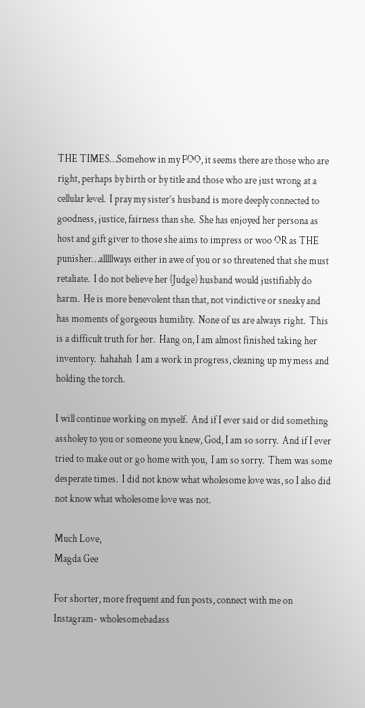THE TIMES…Somehow in my FOO, it seems there are those who are right, perhaps by birth or by title and those who are just wrong at a cellular level.  I pray my sister’s husband is more deeply connected to goodness, justice, fairness than she.  She has enjoyed her persona as host and gift giver to those she aims to impress or woo OR as THE punisher…alllllways either in awe of you or so threatened that she must retaliate.  I do not believe her (Judge) husband would justifiably do harm.  He is more benevolent than that, not vindictive or sneaky and has moments of gorgeous humility.  None of us are always right.  This is a difficult truth for her.  Hang on, I am almost finished taking her inventory.  hahahah  I am a work in progress, cleaning up my mess and holding the torch.

I will continue working on myself.  And if I ever said or did something assholey to you or someone you knew, God, I am so sorry.  And if I ever tried to make out or go home with you,  I am so sorry.  Them was some desperate times.  I did not know what wholesome love was, so I also did not know what wholesome love was not.

Much Love,
Magda Gee

For shorter, more frequent and fun posts, connect with me on Instagram- wholesomebadass